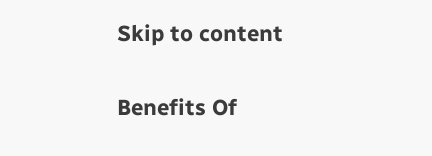Skip to content

Benefits Of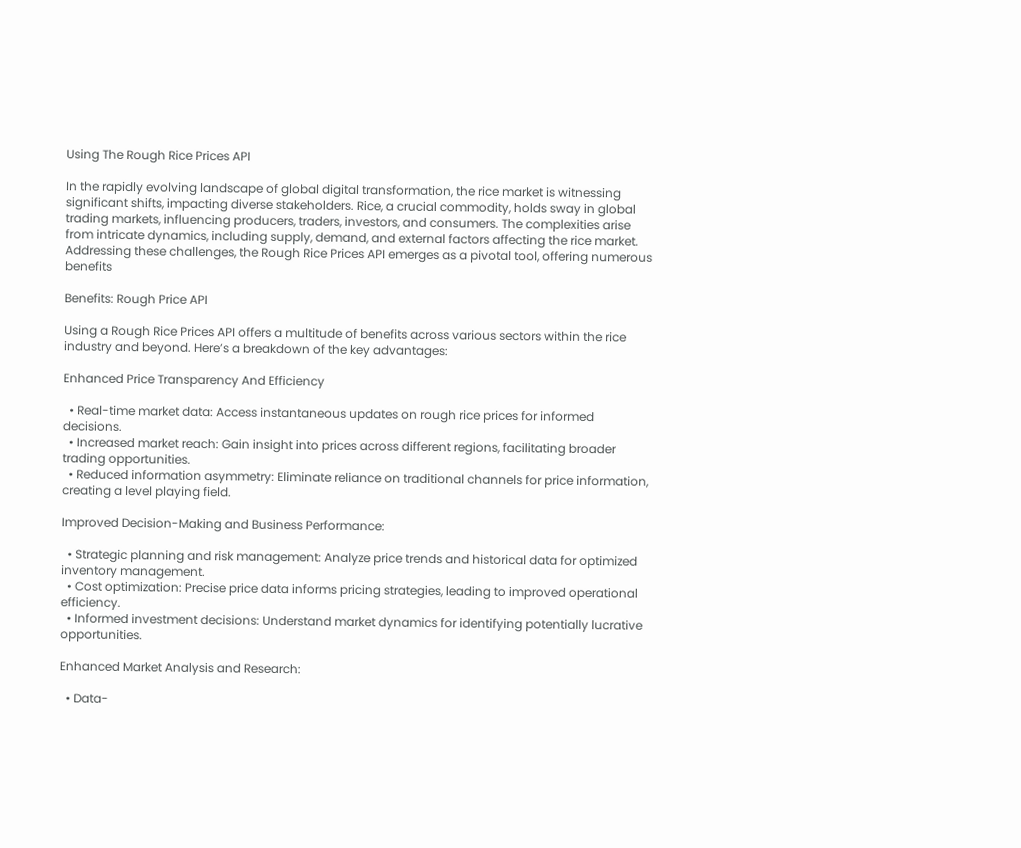Using The Rough Rice Prices API

In the rapidly evolving landscape of global digital transformation, the rice market is witnessing significant shifts, impacting diverse stakeholders. Rice, a crucial commodity, holds sway in global trading markets, influencing producers, traders, investors, and consumers. The complexities arise from intricate dynamics, including supply, demand, and external factors affecting the rice market. Addressing these challenges, the Rough Rice Prices API emerges as a pivotal tool, offering numerous benefits

Benefits: Rough Price API

Using a Rough Rice Prices API offers a multitude of benefits across various sectors within the rice industry and beyond. Here’s a breakdown of the key advantages:

Enhanced Price Transparency And Efficiency

  • Real-time market data: Access instantaneous updates on rough rice prices for informed decisions.
  • Increased market reach: Gain insight into prices across different regions, facilitating broader trading opportunities.
  • Reduced information asymmetry: Eliminate reliance on traditional channels for price information, creating a level playing field.

Improved Decision-Making and Business Performance:

  • Strategic planning and risk management: Analyze price trends and historical data for optimized inventory management.
  • Cost optimization: Precise price data informs pricing strategies, leading to improved operational efficiency.
  • Informed investment decisions: Understand market dynamics for identifying potentially lucrative opportunities.

Enhanced Market Analysis and Research:

  • Data-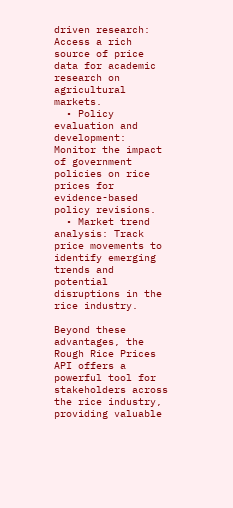driven research: Access a rich source of price data for academic research on agricultural markets.
  • Policy evaluation and development: Monitor the impact of government policies on rice prices for evidence-based policy revisions.
  • Market trend analysis: Track price movements to identify emerging trends and potential disruptions in the rice industry.

Beyond these advantages, the Rough Rice Prices API offers a powerful tool for stakeholders across the rice industry, providing valuable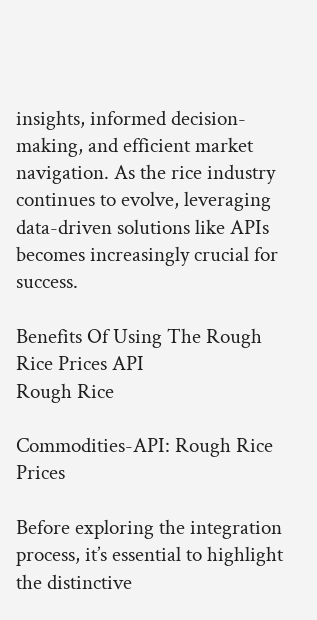insights, informed decision-making, and efficient market navigation. As the rice industry continues to evolve, leveraging data-driven solutions like APIs becomes increasingly crucial for success.

Benefits Of Using The Rough Rice Prices API
Rough Rice

Commodities-API: Rough Rice Prices

Before exploring the integration process, it’s essential to highlight the distinctive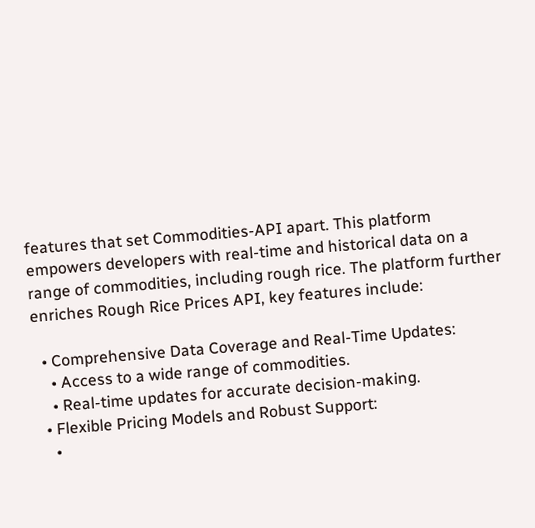features that set Commodities-API apart. This platform empowers developers with real-time and historical data on a range of commodities, including rough rice. The platform further enriches Rough Rice Prices API, key features include:

  • Comprehensive Data Coverage and Real-Time Updates:
    • Access to a wide range of commodities.
    • Real-time updates for accurate decision-making.
  • Flexible Pricing Models and Robust Support:
    •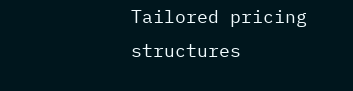Tailored pricing structures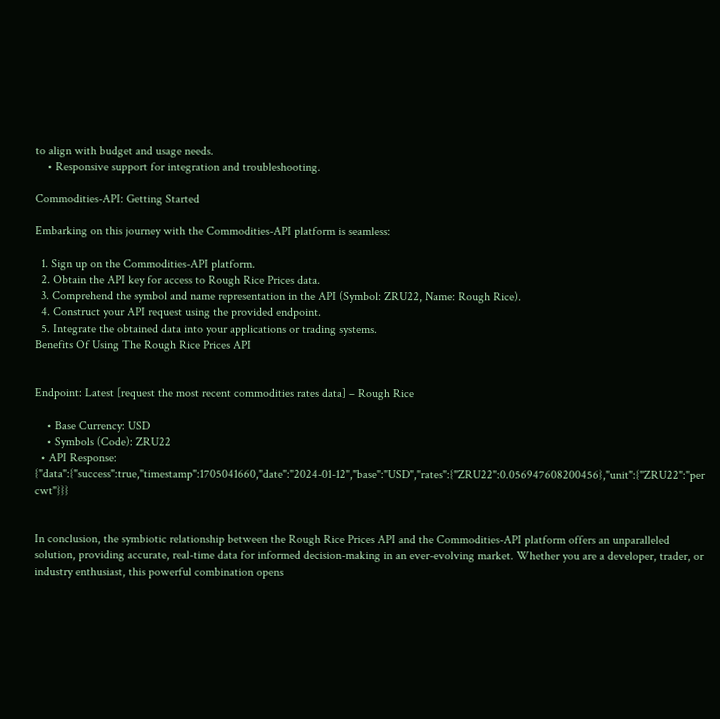to align with budget and usage needs.
    • Responsive support for integration and troubleshooting.

Commodities-API: Getting Started

Embarking on this journey with the Commodities-API platform is seamless:

  1. Sign up on the Commodities-API platform.
  2. Obtain the API key for access to Rough Rice Prices data.
  3. Comprehend the symbol and name representation in the API (Symbol: ZRU22, Name: Rough Rice).
  4. Construct your API request using the provided endpoint.
  5. Integrate the obtained data into your applications or trading systems.
Benefits Of Using The Rough Rice Prices API


Endpoint: Latest [request the most recent commodities rates data] – Rough Rice

    • Base Currency: USD
    • Symbols (Code): ZRU22
  • API Response:
{"data":{"success":true,"timestamp":1705041660,"date":"2024-01-12","base":"USD","rates":{"ZRU22":0.056947608200456},"unit":{"ZRU22":"per cwt"}}}


In conclusion, the symbiotic relationship between the Rough Rice Prices API and the Commodities-API platform offers an unparalleled solution, providing accurate, real-time data for informed decision-making in an ever-evolving market. Whether you are a developer, trader, or industry enthusiast, this powerful combination opens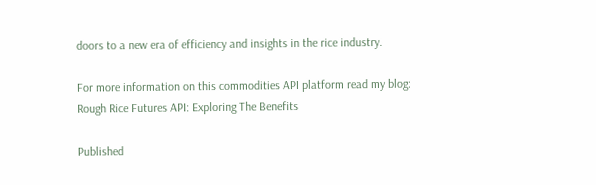doors to a new era of efficiency and insights in the rice industry.

For more information on this commodities API platform read my blog: Rough Rice Futures API: Exploring The Benefits

Published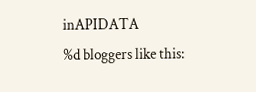inAPIDATA
%d bloggers like this: